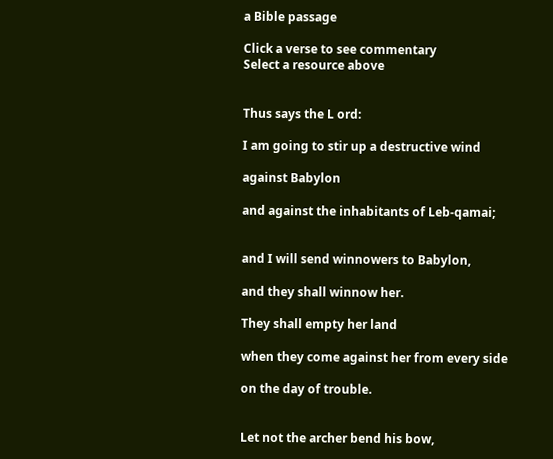a Bible passage

Click a verse to see commentary
Select a resource above


Thus says the L ord:

I am going to stir up a destructive wind

against Babylon

and against the inhabitants of Leb-qamai;


and I will send winnowers to Babylon,

and they shall winnow her.

They shall empty her land

when they come against her from every side

on the day of trouble.


Let not the archer bend his bow,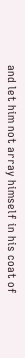and let him not array himself in his coat of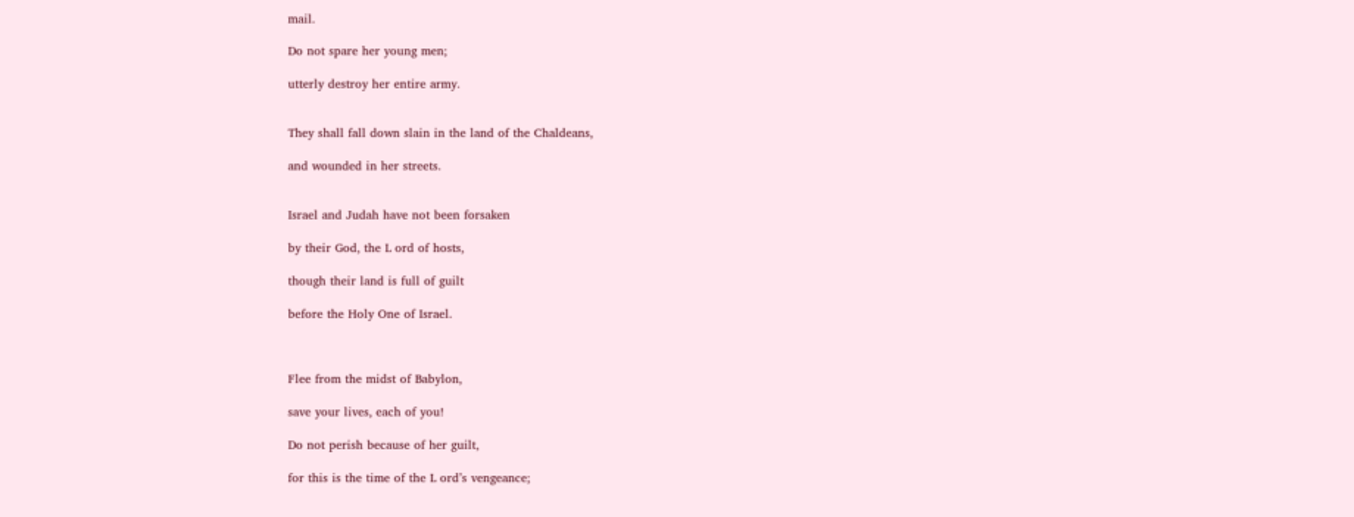mail.

Do not spare her young men;

utterly destroy her entire army.


They shall fall down slain in the land of the Chaldeans,

and wounded in her streets.


Israel and Judah have not been forsaken

by their God, the L ord of hosts,

though their land is full of guilt

before the Holy One of Israel.



Flee from the midst of Babylon,

save your lives, each of you!

Do not perish because of her guilt,

for this is the time of the L ord’s vengeance;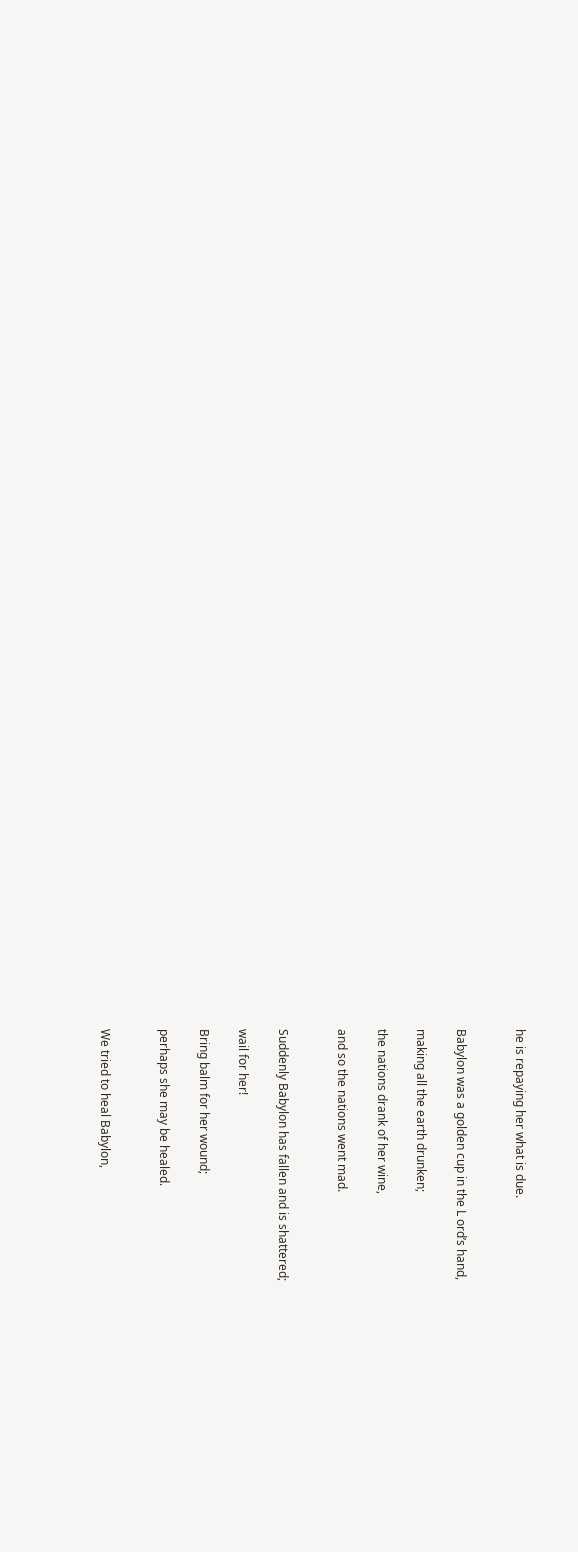he is repaying her what is due.


Babylon was a golden cup in the L ord’s hand,

making all the earth drunken;

the nations drank of her wine,

and so the nations went mad.


Suddenly Babylon has fallen and is shattered;

wail for her!

Bring balm for her wound;

perhaps she may be healed.


We tried to heal Babylon,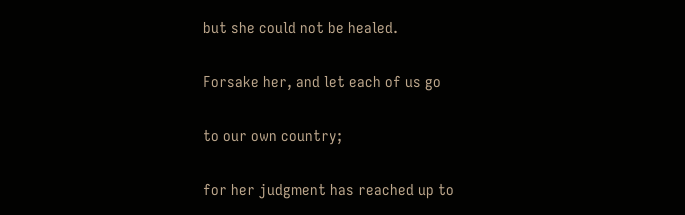but she could not be healed.

Forsake her, and let each of us go

to our own country;

for her judgment has reached up to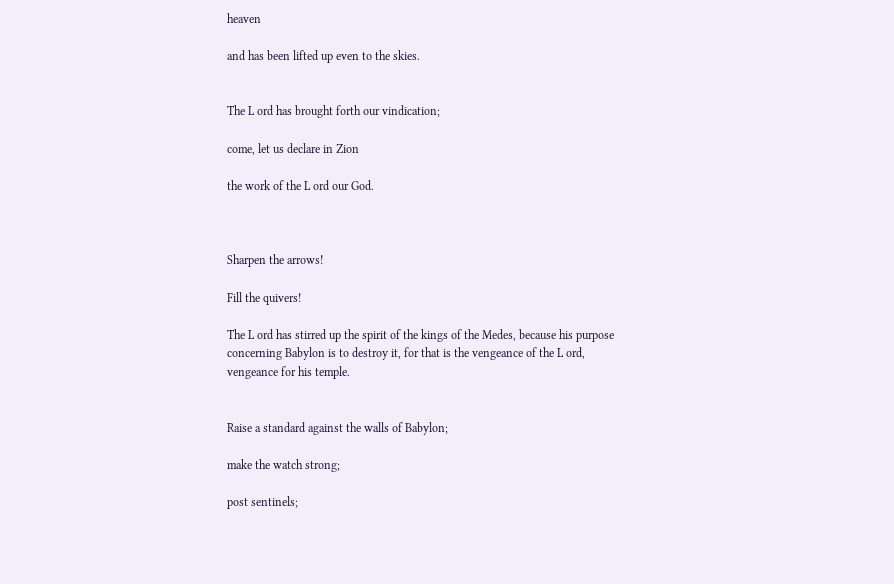heaven

and has been lifted up even to the skies.


The L ord has brought forth our vindication;

come, let us declare in Zion

the work of the L ord our God.



Sharpen the arrows!

Fill the quivers!

The L ord has stirred up the spirit of the kings of the Medes, because his purpose concerning Babylon is to destroy it, for that is the vengeance of the L ord, vengeance for his temple.


Raise a standard against the walls of Babylon;

make the watch strong;

post sentinels;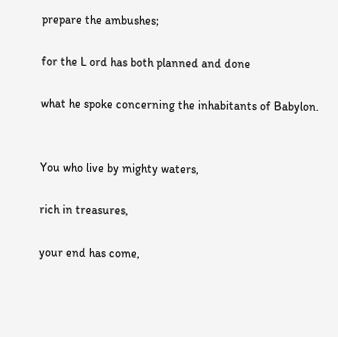prepare the ambushes;

for the L ord has both planned and done

what he spoke concerning the inhabitants of Babylon.


You who live by mighty waters,

rich in treasures,

your end has come,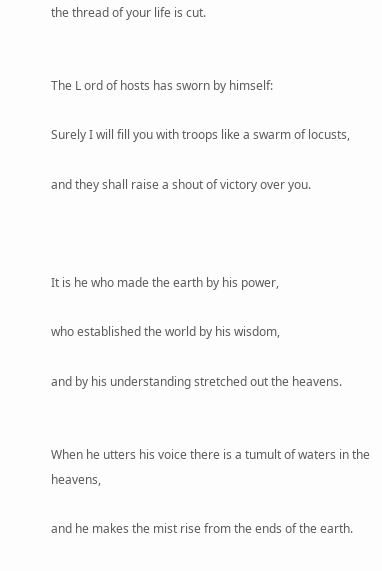the thread of your life is cut.


The L ord of hosts has sworn by himself:

Surely I will fill you with troops like a swarm of locusts,

and they shall raise a shout of victory over you.



It is he who made the earth by his power,

who established the world by his wisdom,

and by his understanding stretched out the heavens.


When he utters his voice there is a tumult of waters in the heavens,

and he makes the mist rise from the ends of the earth.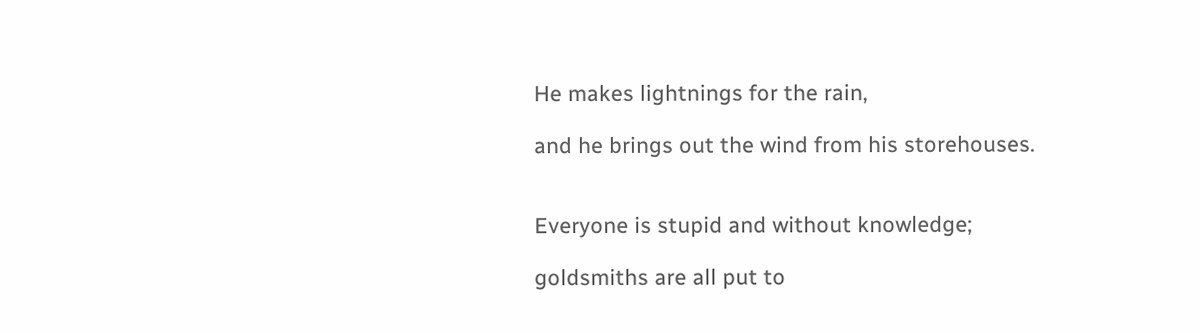He makes lightnings for the rain,

and he brings out the wind from his storehouses.


Everyone is stupid and without knowledge;

goldsmiths are all put to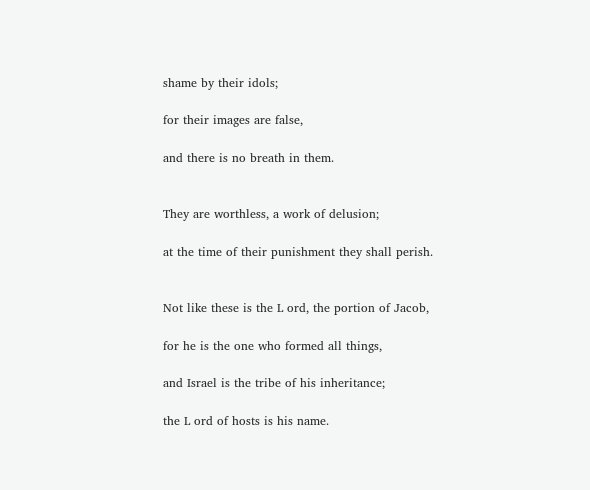shame by their idols;

for their images are false,

and there is no breath in them.


They are worthless, a work of delusion;

at the time of their punishment they shall perish.


Not like these is the L ord, the portion of Jacob,

for he is the one who formed all things,

and Israel is the tribe of his inheritance;

the L ord of hosts is his name.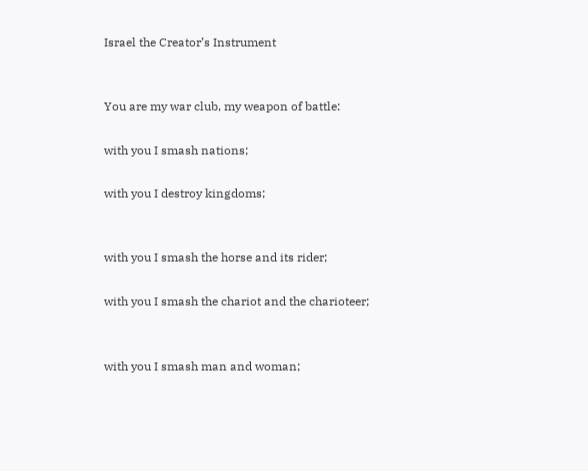Israel the Creator’s Instrument


You are my war club, my weapon of battle:

with you I smash nations;

with you I destroy kingdoms;


with you I smash the horse and its rider;

with you I smash the chariot and the charioteer;


with you I smash man and woman;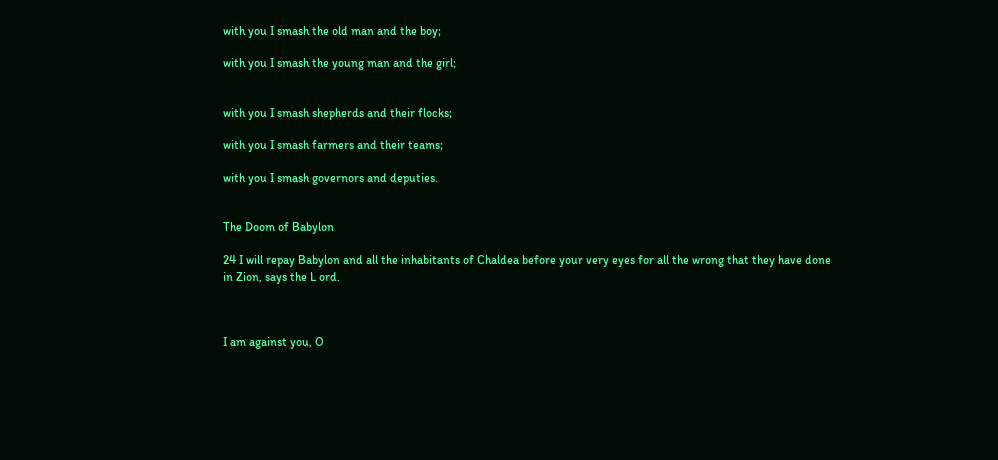with you I smash the old man and the boy;

with you I smash the young man and the girl;


with you I smash shepherds and their flocks;

with you I smash farmers and their teams;

with you I smash governors and deputies.


The Doom of Babylon

24 I will repay Babylon and all the inhabitants of Chaldea before your very eyes for all the wrong that they have done in Zion, says the L ord.



I am against you, O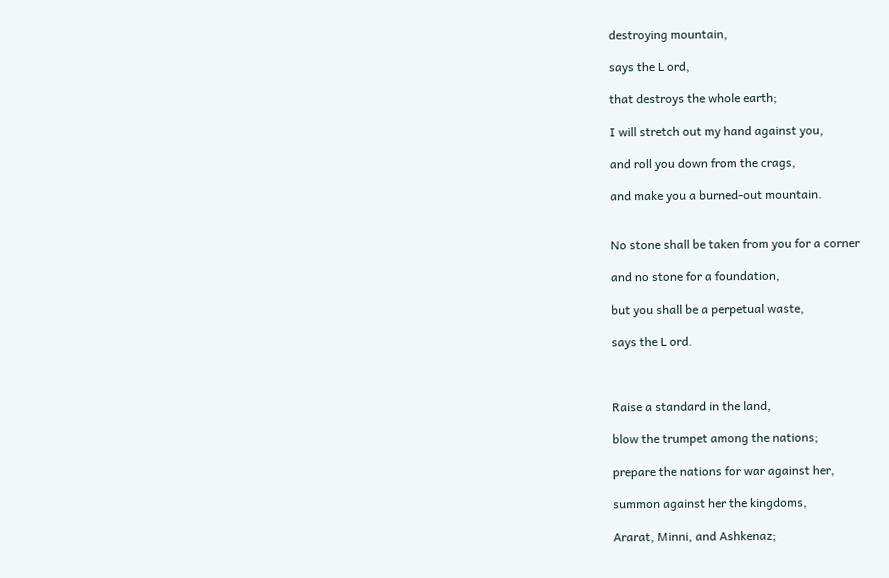destroying mountain,

says the L ord,

that destroys the whole earth;

I will stretch out my hand against you,

and roll you down from the crags,

and make you a burned-out mountain.


No stone shall be taken from you for a corner

and no stone for a foundation,

but you shall be a perpetual waste,

says the L ord.



Raise a standard in the land,

blow the trumpet among the nations;

prepare the nations for war against her,

summon against her the kingdoms,

Ararat, Minni, and Ashkenaz;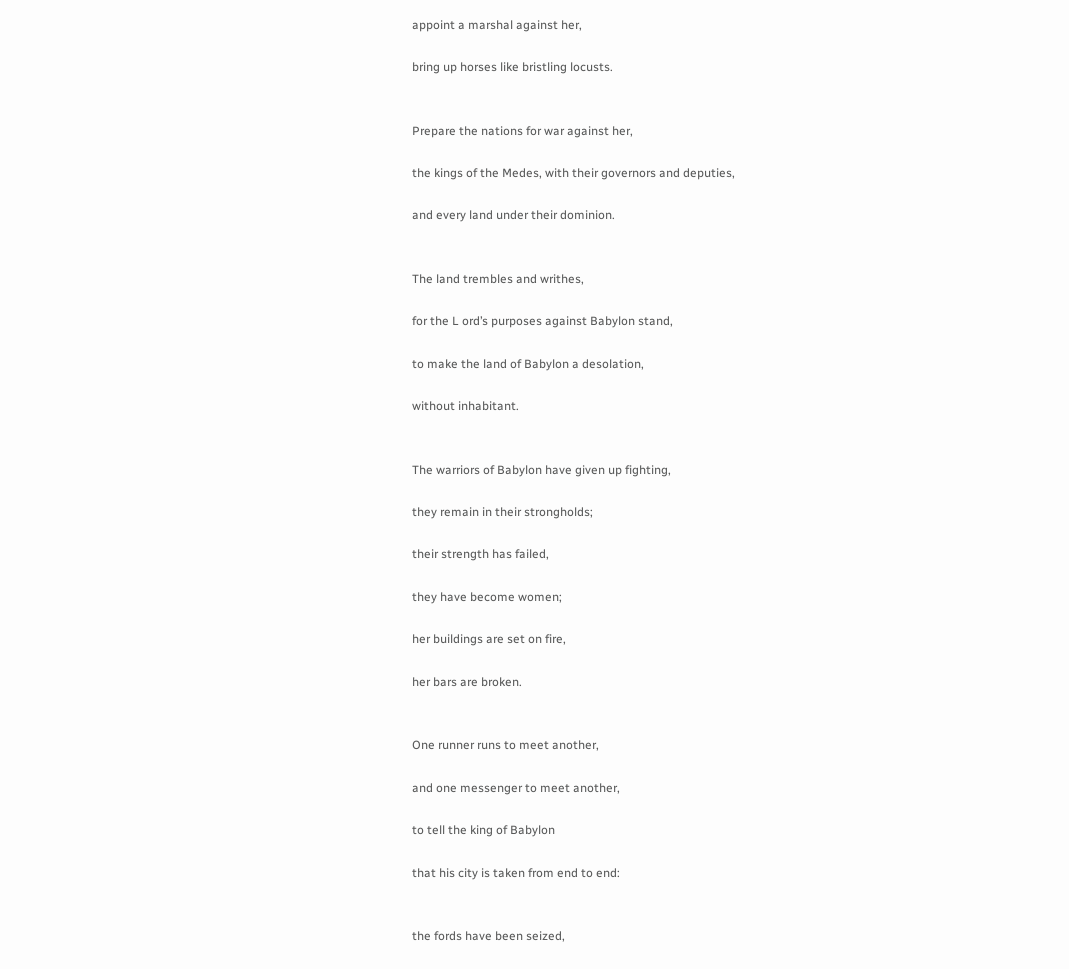appoint a marshal against her,

bring up horses like bristling locusts.


Prepare the nations for war against her,

the kings of the Medes, with their governors and deputies,

and every land under their dominion.


The land trembles and writhes,

for the L ord’s purposes against Babylon stand,

to make the land of Babylon a desolation,

without inhabitant.


The warriors of Babylon have given up fighting,

they remain in their strongholds;

their strength has failed,

they have become women;

her buildings are set on fire,

her bars are broken.


One runner runs to meet another,

and one messenger to meet another,

to tell the king of Babylon

that his city is taken from end to end:


the fords have been seized,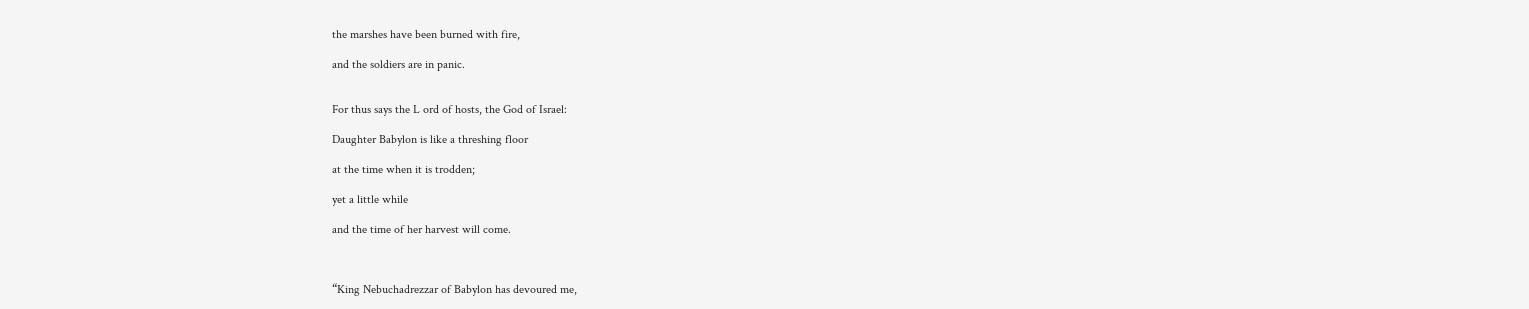the marshes have been burned with fire,

and the soldiers are in panic.


For thus says the L ord of hosts, the God of Israel:

Daughter Babylon is like a threshing floor

at the time when it is trodden;

yet a little while

and the time of her harvest will come.



“King Nebuchadrezzar of Babylon has devoured me,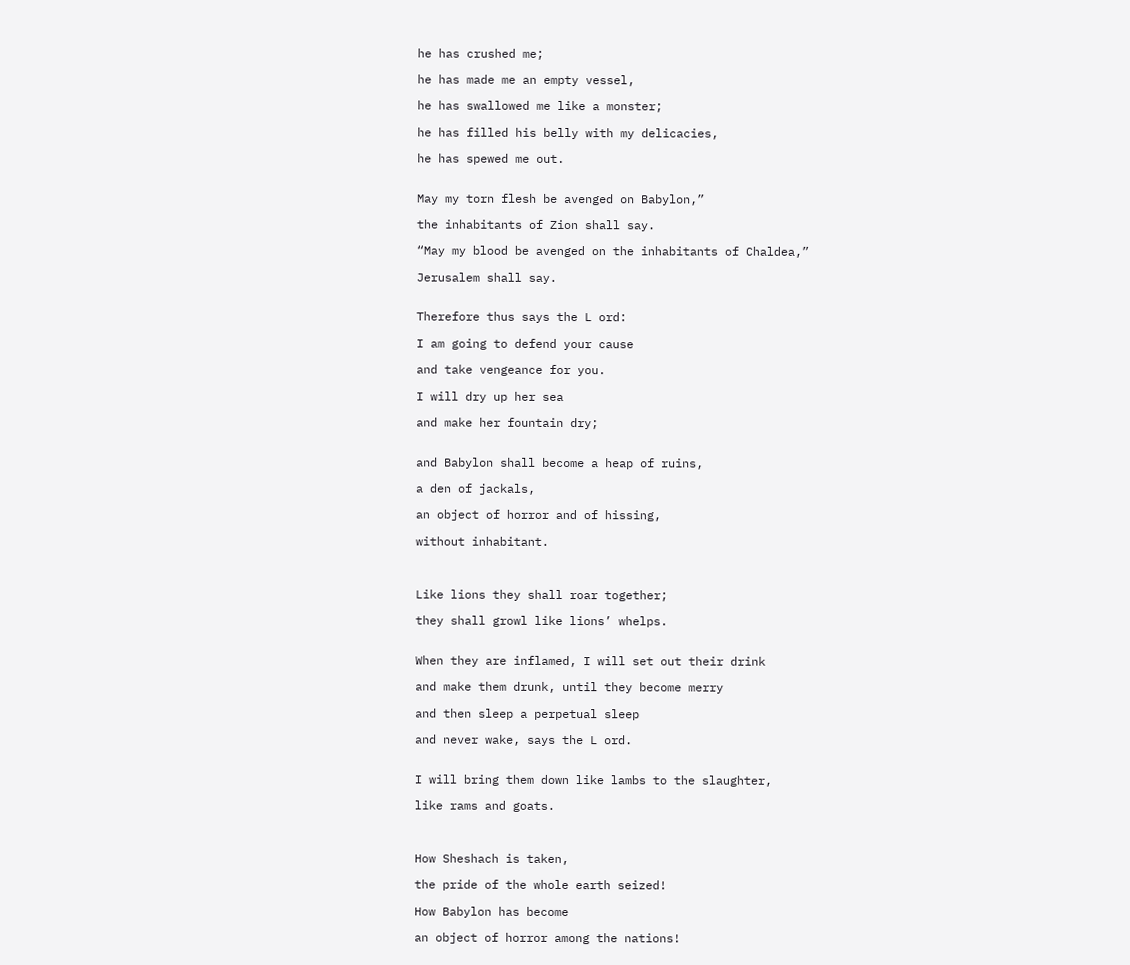he has crushed me;

he has made me an empty vessel,

he has swallowed me like a monster;

he has filled his belly with my delicacies,

he has spewed me out.


May my torn flesh be avenged on Babylon,”

the inhabitants of Zion shall say.

“May my blood be avenged on the inhabitants of Chaldea,”

Jerusalem shall say.


Therefore thus says the L ord:

I am going to defend your cause

and take vengeance for you.

I will dry up her sea

and make her fountain dry;


and Babylon shall become a heap of ruins,

a den of jackals,

an object of horror and of hissing,

without inhabitant.



Like lions they shall roar together;

they shall growl like lions’ whelps.


When they are inflamed, I will set out their drink

and make them drunk, until they become merry

and then sleep a perpetual sleep

and never wake, says the L ord.


I will bring them down like lambs to the slaughter,

like rams and goats.



How Sheshach is taken,

the pride of the whole earth seized!

How Babylon has become

an object of horror among the nations!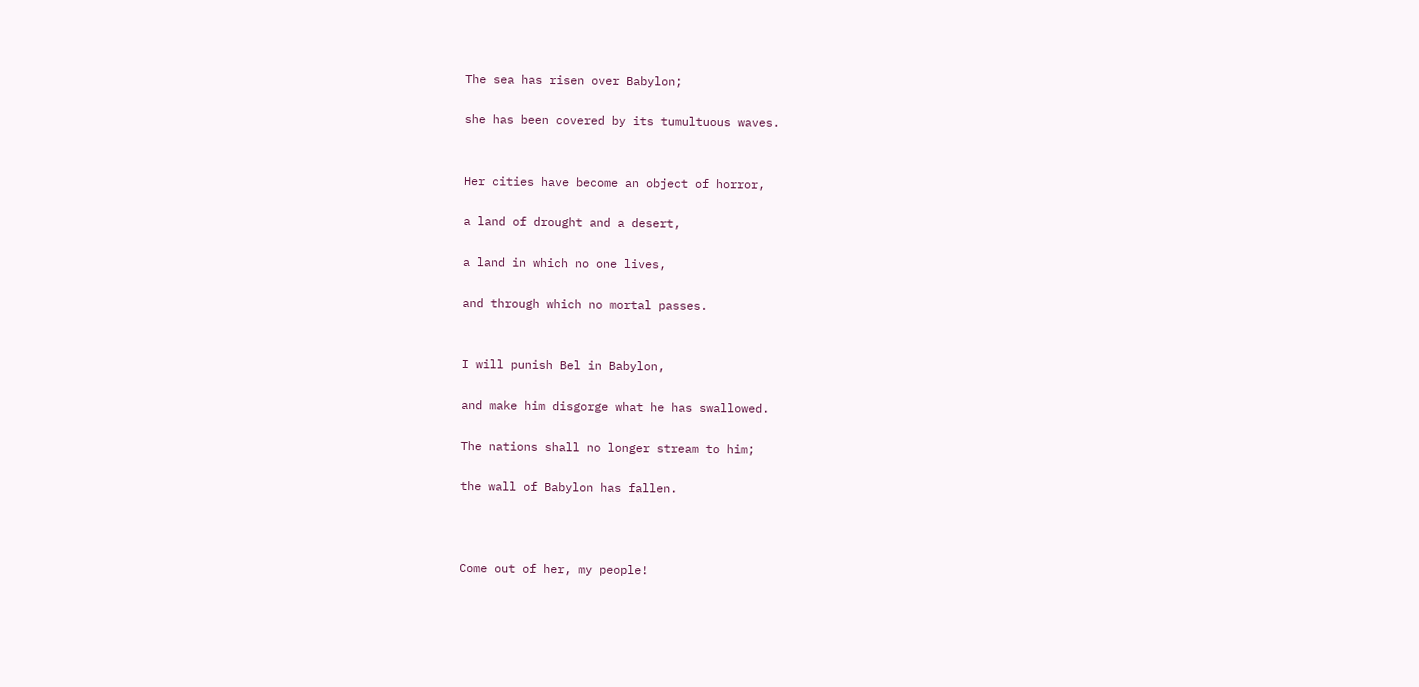The sea has risen over Babylon;

she has been covered by its tumultuous waves.


Her cities have become an object of horror,

a land of drought and a desert,

a land in which no one lives,

and through which no mortal passes.


I will punish Bel in Babylon,

and make him disgorge what he has swallowed.

The nations shall no longer stream to him;

the wall of Babylon has fallen.



Come out of her, my people!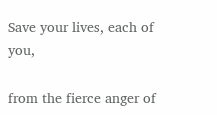Save your lives, each of you,

from the fierce anger of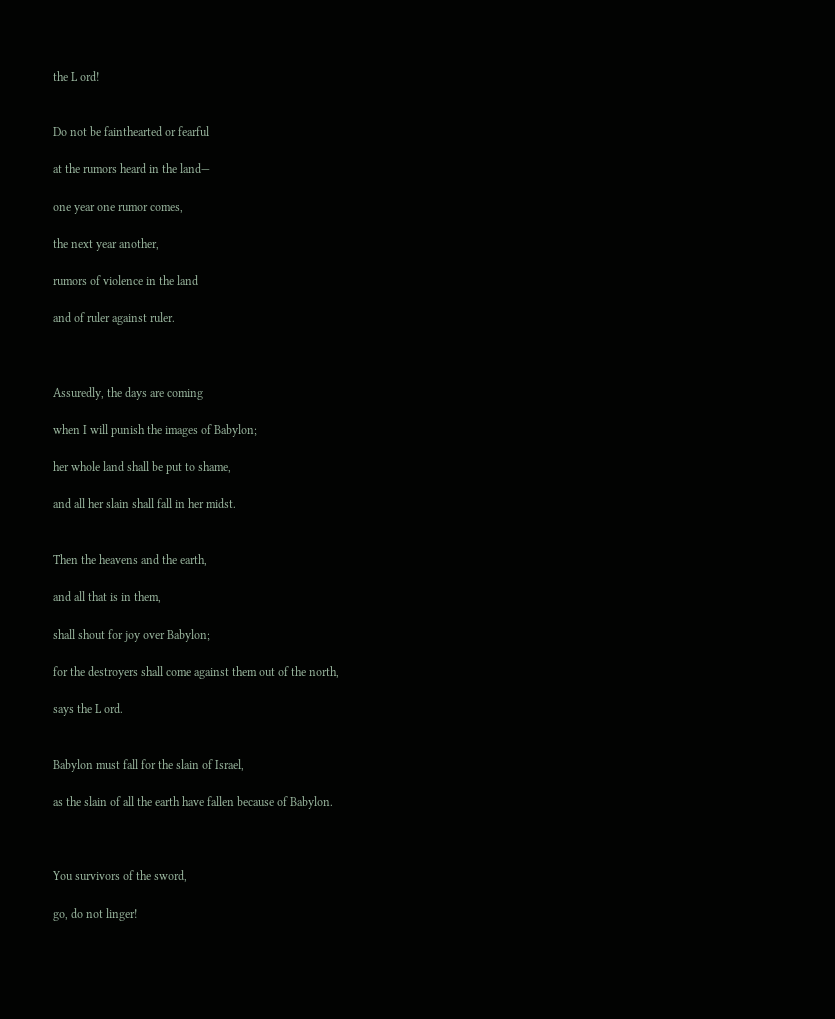the L ord!


Do not be fainthearted or fearful

at the rumors heard in the land—

one year one rumor comes,

the next year another,

rumors of violence in the land

and of ruler against ruler.



Assuredly, the days are coming

when I will punish the images of Babylon;

her whole land shall be put to shame,

and all her slain shall fall in her midst.


Then the heavens and the earth,

and all that is in them,

shall shout for joy over Babylon;

for the destroyers shall come against them out of the north,

says the L ord.


Babylon must fall for the slain of Israel,

as the slain of all the earth have fallen because of Babylon.



You survivors of the sword,

go, do not linger!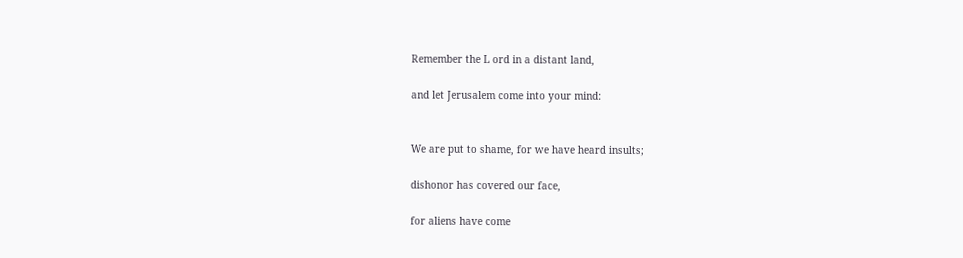Remember the L ord in a distant land,

and let Jerusalem come into your mind:


We are put to shame, for we have heard insults;

dishonor has covered our face,

for aliens have come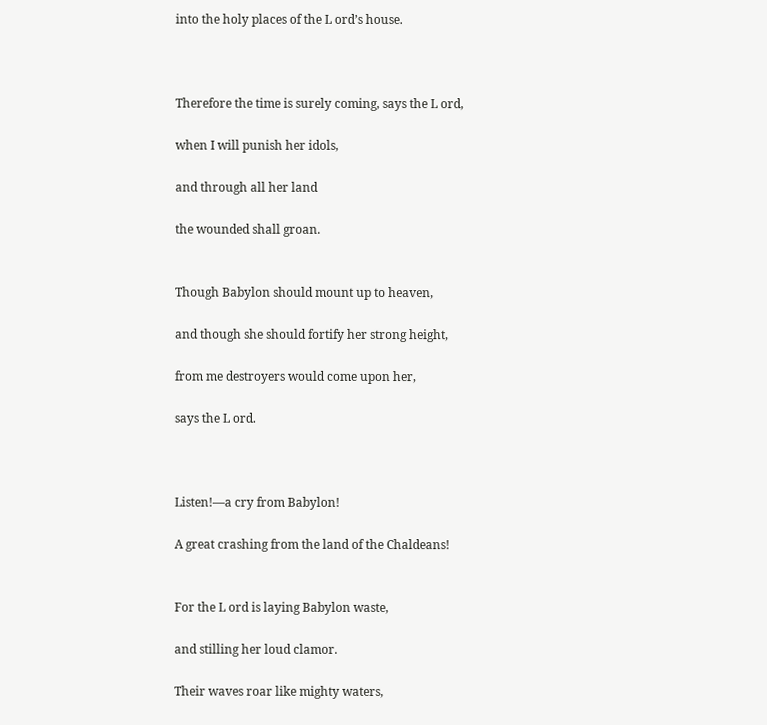into the holy places of the L ord’s house.



Therefore the time is surely coming, says the L ord,

when I will punish her idols,

and through all her land

the wounded shall groan.


Though Babylon should mount up to heaven,

and though she should fortify her strong height,

from me destroyers would come upon her,

says the L ord.



Listen!—a cry from Babylon!

A great crashing from the land of the Chaldeans!


For the L ord is laying Babylon waste,

and stilling her loud clamor.

Their waves roar like mighty waters,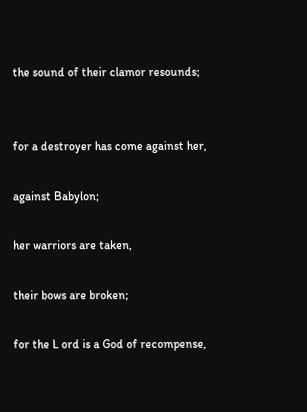the sound of their clamor resounds;


for a destroyer has come against her,

against Babylon;

her warriors are taken,

their bows are broken;

for the L ord is a God of recompense,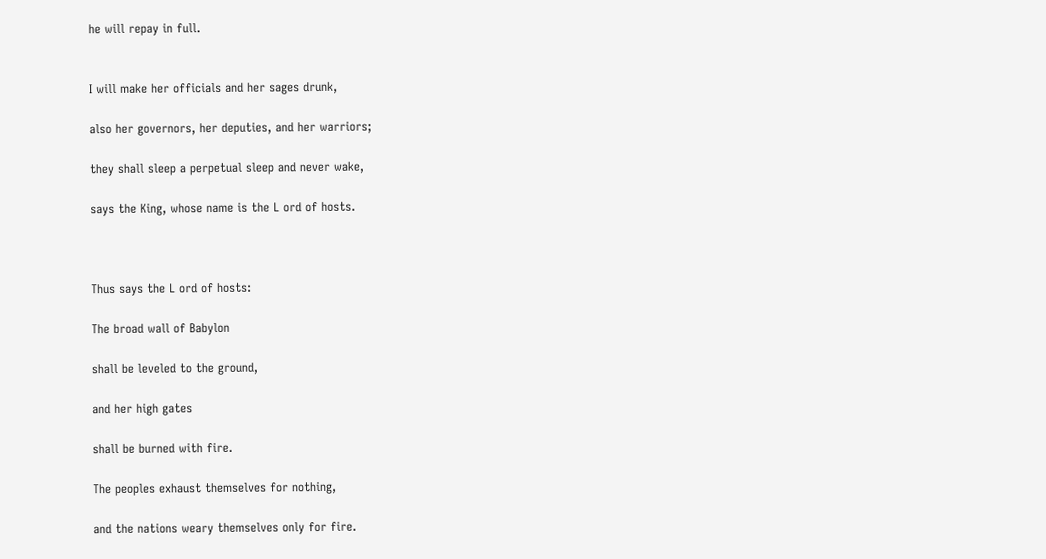he will repay in full.


I will make her officials and her sages drunk,

also her governors, her deputies, and her warriors;

they shall sleep a perpetual sleep and never wake,

says the King, whose name is the L ord of hosts.



Thus says the L ord of hosts:

The broad wall of Babylon

shall be leveled to the ground,

and her high gates

shall be burned with fire.

The peoples exhaust themselves for nothing,

and the nations weary themselves only for fire.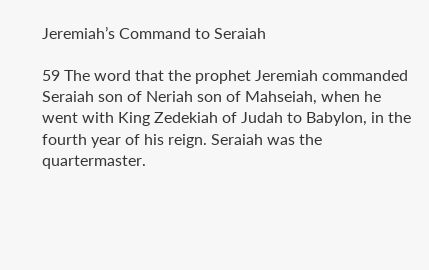Jeremiah’s Command to Seraiah

59 The word that the prophet Jeremiah commanded Seraiah son of Neriah son of Mahseiah, when he went with King Zedekiah of Judah to Babylon, in the fourth year of his reign. Seraiah was the quartermaster.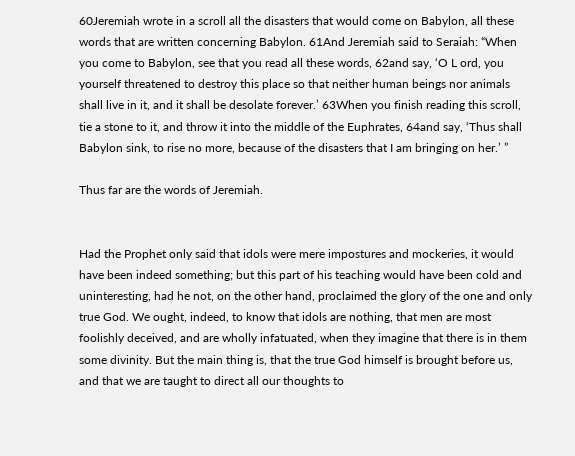60Jeremiah wrote in a scroll all the disasters that would come on Babylon, all these words that are written concerning Babylon. 61And Jeremiah said to Seraiah: “When you come to Babylon, see that you read all these words, 62and say, ‘O L ord, you yourself threatened to destroy this place so that neither human beings nor animals shall live in it, and it shall be desolate forever.’ 63When you finish reading this scroll, tie a stone to it, and throw it into the middle of the Euphrates, 64and say, ‘Thus shall Babylon sink, to rise no more, because of the disasters that I am bringing on her.’ ”

Thus far are the words of Jeremiah.


Had the Prophet only said that idols were mere impostures and mockeries, it would have been indeed something; but this part of his teaching would have been cold and uninteresting, had he not, on the other hand, proclaimed the glory of the one and only true God. We ought, indeed, to know that idols are nothing, that men are most foolishly deceived, and are wholly infatuated, when they imagine that there is in them some divinity. But the main thing is, that the true God himself is brought before us, and that we are taught to direct all our thoughts to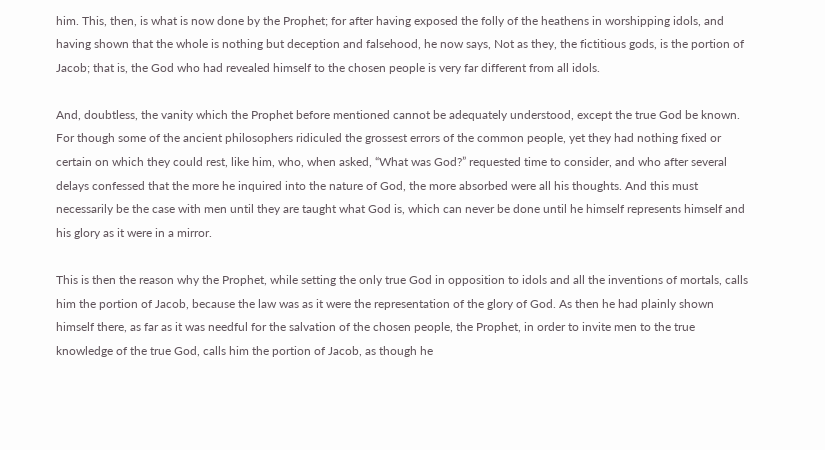him. This, then, is what is now done by the Prophet; for after having exposed the folly of the heathens in worshipping idols, and having shown that the whole is nothing but deception and falsehood, he now says, Not as they, the fictitious gods, is the portion of Jacob; that is, the God who had revealed himself to the chosen people is very far different from all idols.

And, doubtless, the vanity which the Prophet before mentioned cannot be adequately understood, except the true God be known. For though some of the ancient philosophers ridiculed the grossest errors of the common people, yet they had nothing fixed or certain on which they could rest, like him, who, when asked, “What was God?” requested time to consider, and who after several delays confessed that the more he inquired into the nature of God, the more absorbed were all his thoughts. And this must necessarily be the case with men until they are taught what God is, which can never be done until he himself represents himself and his glory as it were in a mirror.

This is then the reason why the Prophet, while setting the only true God in opposition to idols and all the inventions of mortals, calls him the portion of Jacob, because the law was as it were the representation of the glory of God. As then he had plainly shown himself there, as far as it was needful for the salvation of the chosen people, the Prophet, in order to invite men to the true knowledge of the true God, calls him the portion of Jacob, as though he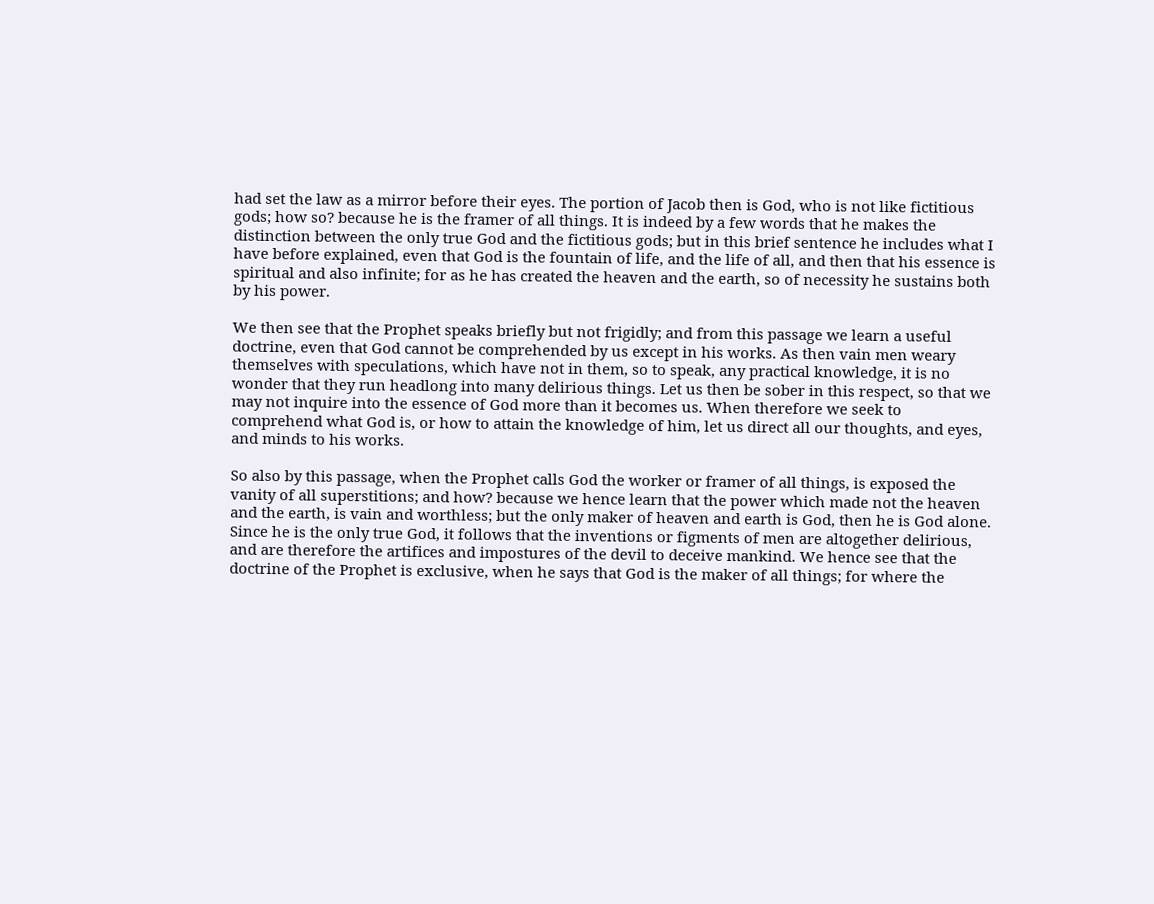had set the law as a mirror before their eyes. The portion of Jacob then is God, who is not like fictitious gods; how so? because he is the framer of all things. It is indeed by a few words that he makes the distinction between the only true God and the fictitious gods; but in this brief sentence he includes what I have before explained, even that God is the fountain of life, and the life of all, and then that his essence is spiritual and also infinite; for as he has created the heaven and the earth, so of necessity he sustains both by his power.

We then see that the Prophet speaks briefly but not frigidly; and from this passage we learn a useful doctrine, even that God cannot be comprehended by us except in his works. As then vain men weary themselves with speculations, which have not in them, so to speak, any practical knowledge, it is no wonder that they run headlong into many delirious things. Let us then be sober in this respect, so that we may not inquire into the essence of God more than it becomes us. When therefore we seek to comprehend what God is, or how to attain the knowledge of him, let us direct all our thoughts, and eyes, and minds to his works.

So also by this passage, when the Prophet calls God the worker or framer of all things, is exposed the vanity of all superstitions; and how? because we hence learn that the power which made not the heaven and the earth, is vain and worthless; but the only maker of heaven and earth is God, then he is God alone. Since he is the only true God, it follows that the inventions or figments of men are altogether delirious, and are therefore the artifices and impostures of the devil to deceive mankind. We hence see that the doctrine of the Prophet is exclusive, when he says that God is the maker of all things; for where the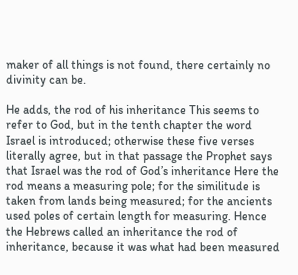maker of all things is not found, there certainly no divinity can be.

He adds, the rod of his inheritance This seems to refer to God, but in the tenth chapter the word Israel is introduced; otherwise these five verses literally agree, but in that passage the Prophet says that Israel was the rod of God’s inheritance Here the rod means a measuring pole; for the similitude is taken from lands being measured; for the ancients used poles of certain length for measuring. Hence the Hebrews called an inheritance the rod of inheritance, because it was what had been measured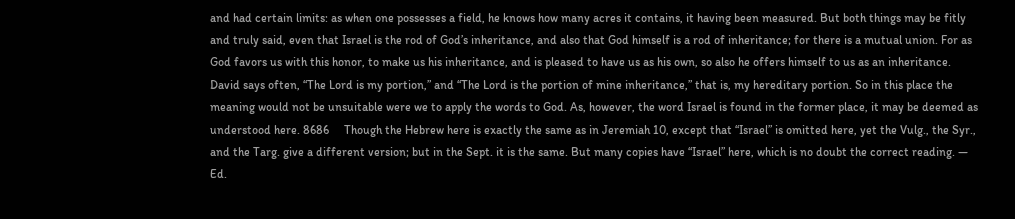and had certain limits: as when one possesses a field, he knows how many acres it contains, it having been measured. But both things may be fitly and truly said, even that Israel is the rod of God’s inheritance, and also that God himself is a rod of inheritance; for there is a mutual union. For as God favors us with this honor, to make us his inheritance, and is pleased to have us as his own, so also he offers himself to us as an inheritance. David says often, “The Lord is my portion,” and “The Lord is the portion of mine inheritance,” that is, my hereditary portion. So in this place the meaning would not be unsuitable were we to apply the words to God. As, however, the word Israel is found in the former place, it may be deemed as understood here. 8686     Though the Hebrew here is exactly the same as in Jeremiah 10, except that “Israel” is omitted here, yet the Vulg., the Syr., and the Targ. give a different version; but in the Sept. it is the same. But many copies have “Israel” here, which is no doubt the correct reading. — Ed.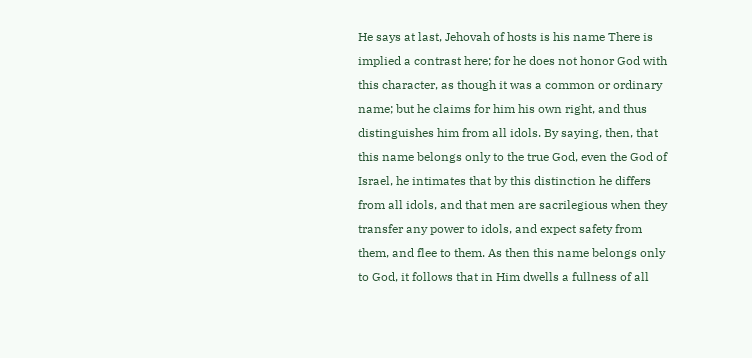He says at last, Jehovah of hosts is his name There is implied a contrast here; for he does not honor God with this character, as though it was a common or ordinary name; but he claims for him his own right, and thus distinguishes him from all idols. By saying, then, that this name belongs only to the true God, even the God of Israel, he intimates that by this distinction he differs from all idols, and that men are sacrilegious when they transfer any power to idols, and expect safety from them, and flee to them. As then this name belongs only to God, it follows that in Him dwells a fullness of all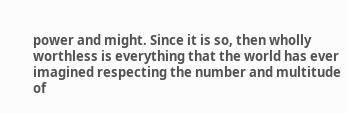power and might. Since it is so, then wholly worthless is everything that the world has ever imagined respecting the number and multitude of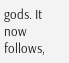gods. It now follows,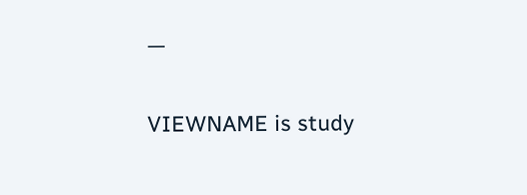—

VIEWNAME is study